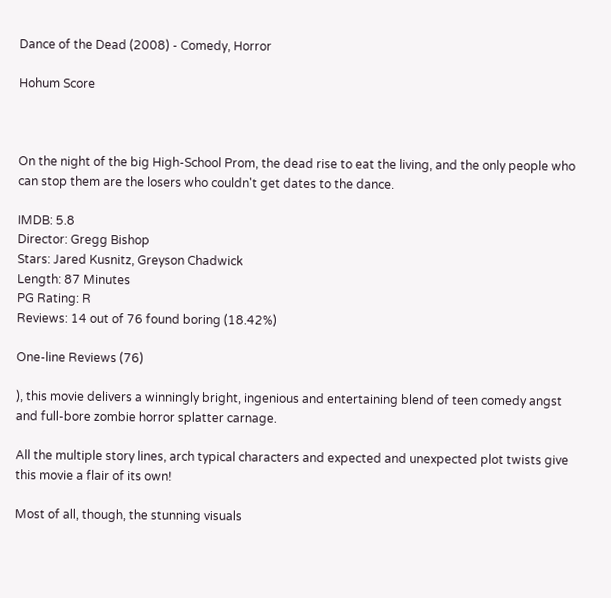Dance of the Dead (2008) - Comedy, Horror

Hohum Score



On the night of the big High-School Prom, the dead rise to eat the living, and the only people who can stop them are the losers who couldn't get dates to the dance.

IMDB: 5.8
Director: Gregg Bishop
Stars: Jared Kusnitz, Greyson Chadwick
Length: 87 Minutes
PG Rating: R
Reviews: 14 out of 76 found boring (18.42%)

One-line Reviews (76)

), this movie delivers a winningly bright, ingenious and entertaining blend of teen comedy angst and full-bore zombie horror splatter carnage.

All the multiple story lines, arch typical characters and expected and unexpected plot twists give this movie a flair of its own!

Most of all, though, the stunning visuals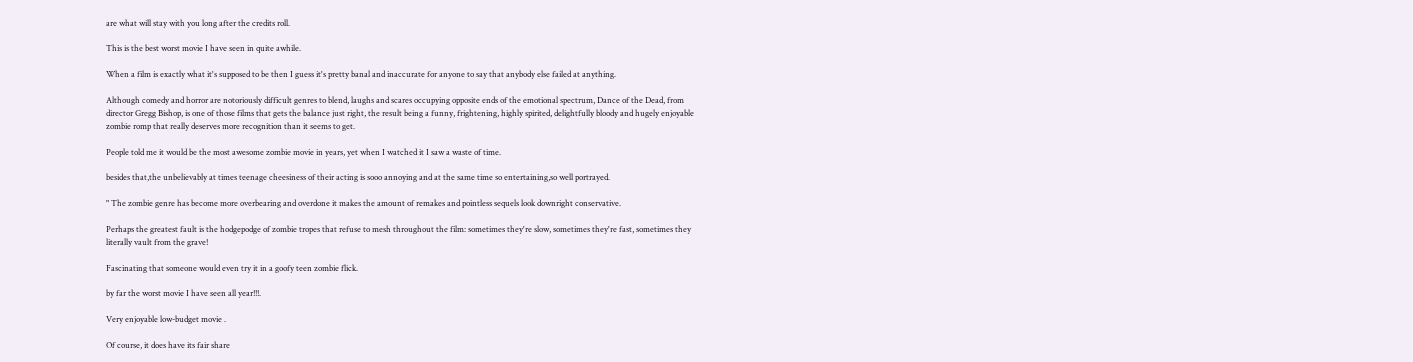are what will stay with you long after the credits roll.

This is the best worst movie I have seen in quite awhile.

When a film is exactly what it's supposed to be then I guess it's pretty banal and inaccurate for anyone to say that anybody else failed at anything.

Although comedy and horror are notoriously difficult genres to blend, laughs and scares occupying opposite ends of the emotional spectrum, Dance of the Dead, from director Gregg Bishop, is one of those films that gets the balance just right, the result being a funny, frightening, highly spirited, delightfully bloody and hugely enjoyable zombie romp that really deserves more recognition than it seems to get.

People told me it would be the most awesome zombie movie in years, yet when I watched it I saw a waste of time.

besides that,the unbelievably at times teenage cheesiness of their acting is sooo annoying and at the same time so entertaining,so well portrayed.

" The zombie genre has become more overbearing and overdone it makes the amount of remakes and pointless sequels look downright conservative.

Perhaps the greatest fault is the hodgepodge of zombie tropes that refuse to mesh throughout the film: sometimes they're slow, sometimes they're fast, sometimes they literally vault from the grave!

Fascinating that someone would even try it in a goofy teen zombie flick.

by far the worst movie I have seen all year!!!.

Very enjoyable low-budget movie .

Of course, it does have its fair share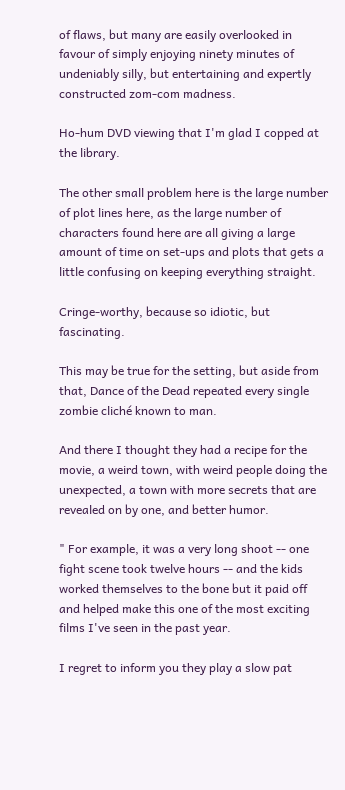of flaws, but many are easily overlooked in favour of simply enjoying ninety minutes of undeniably silly, but entertaining and expertly constructed zom-com madness.

Ho-hum DVD viewing that I'm glad I copped at the library.

The other small problem here is the large number of plot lines here, as the large number of characters found here are all giving a large amount of time on set-ups and plots that gets a little confusing on keeping everything straight.

Cringe-worthy, because so idiotic, but fascinating.

This may be true for the setting, but aside from that, Dance of the Dead repeated every single zombie cliché known to man.

And there I thought they had a recipe for the movie, a weird town, with weird people doing the unexpected, a town with more secrets that are revealed on by one, and better humor.

" For example, it was a very long shoot -- one fight scene took twelve hours -- and the kids worked themselves to the bone but it paid off and helped make this one of the most exciting films I've seen in the past year.

I regret to inform you they play a slow pat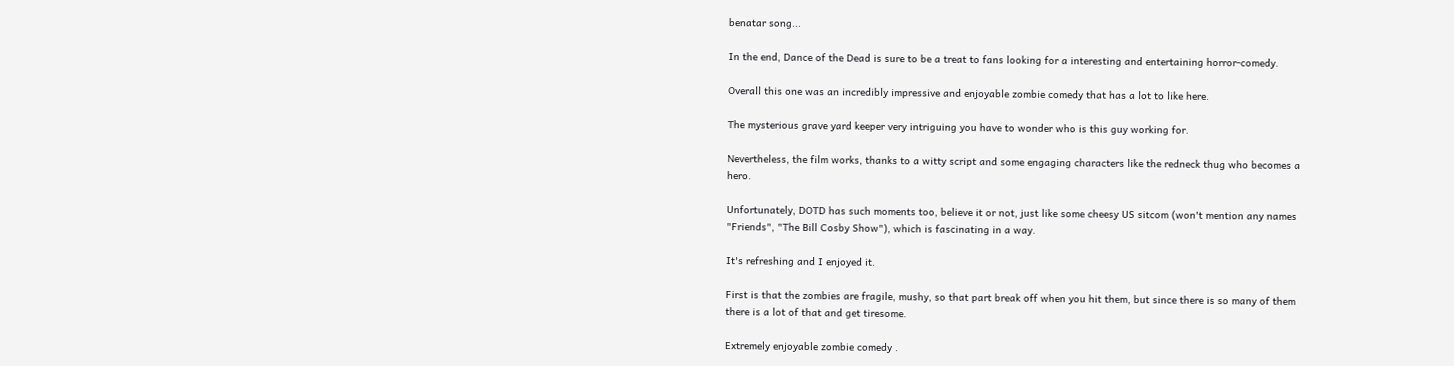benatar song...

In the end, Dance of the Dead is sure to be a treat to fans looking for a interesting and entertaining horror-comedy.

Overall this one was an incredibly impressive and enjoyable zombie comedy that has a lot to like here.

The mysterious grave yard keeper very intriguing you have to wonder who is this guy working for.

Nevertheless, the film works, thanks to a witty script and some engaging characters like the redneck thug who becomes a hero.

Unfortunately, DOTD has such moments too, believe it or not, just like some cheesy US sitcom (won't mention any names "Friends", "The Bill Cosby Show"), which is fascinating in a way.

It's refreshing and I enjoyed it.

First is that the zombies are fragile, mushy, so that part break off when you hit them, but since there is so many of them there is a lot of that and get tiresome.

Extremely enjoyable zombie comedy .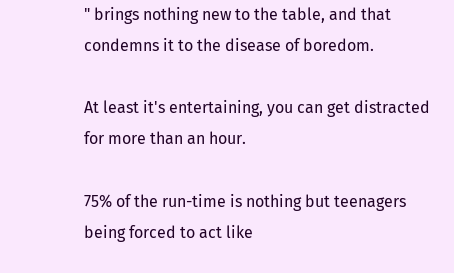" brings nothing new to the table, and that condemns it to the disease of boredom.

At least it's entertaining, you can get distracted for more than an hour.

75% of the run-time is nothing but teenagers being forced to act like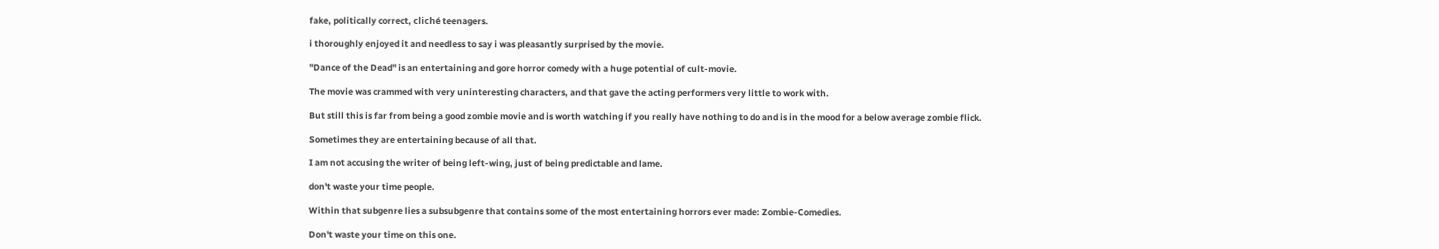fake, politically correct, cliché teenagers.

i thoroughly enjoyed it and needless to say i was pleasantly surprised by the movie.

"Dance of the Dead" is an entertaining and gore horror comedy with a huge potential of cult-movie.

The movie was crammed with very uninteresting characters, and that gave the acting performers very little to work with.

But still this is far from being a good zombie movie and is worth watching if you really have nothing to do and is in the mood for a below average zombie flick.

Sometimes they are entertaining because of all that.

I am not accusing the writer of being left-wing, just of being predictable and lame.

don't waste your time people.

Within that subgenre lies a subsubgenre that contains some of the most entertaining horrors ever made: Zombie-Comedies.

Don't waste your time on this one.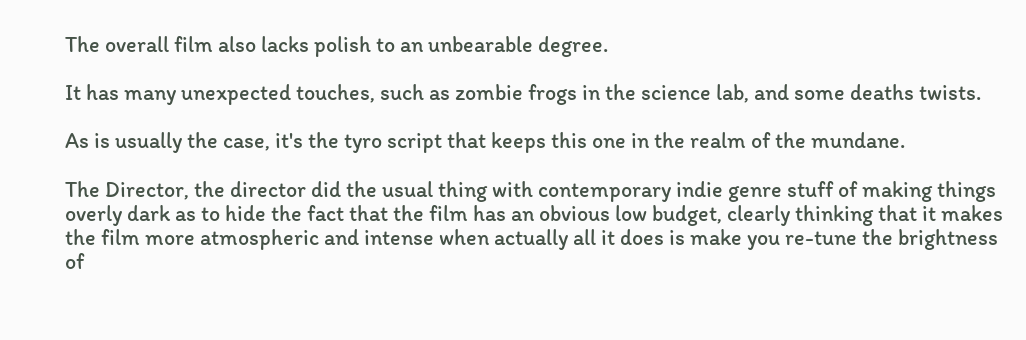The overall film also lacks polish to an unbearable degree.

It has many unexpected touches, such as zombie frogs in the science lab, and some deaths twists.

As is usually the case, it's the tyro script that keeps this one in the realm of the mundane.

The Director, the director did the usual thing with contemporary indie genre stuff of making things overly dark as to hide the fact that the film has an obvious low budget, clearly thinking that it makes the film more atmospheric and intense when actually all it does is make you re-tune the brightness of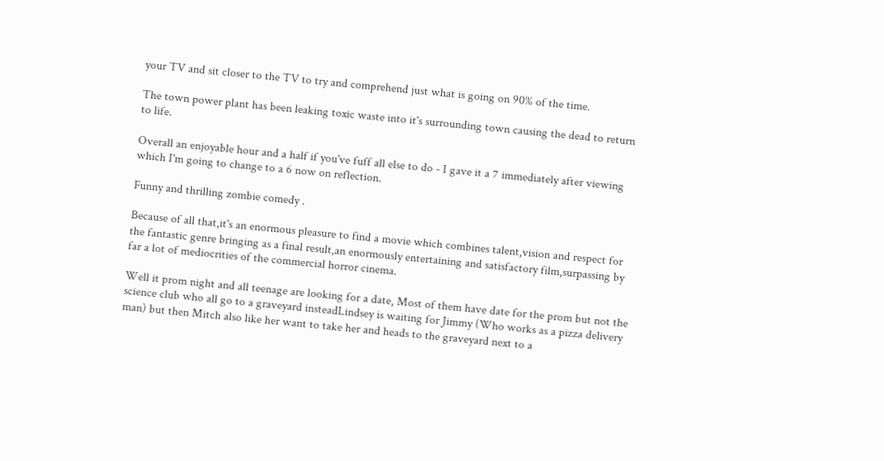your TV and sit closer to the TV to try and comprehend just what is going on 90% of the time.

The town power plant has been leaking toxic waste into it's surrounding town causing the dead to return to life.

Overall an enjoyable hour and a half if you've fuff all else to do - I gave it a 7 immediately after viewing which I'm going to change to a 6 now on reflection.

Funny and thrilling zombie comedy .

Because of all that,it's an enormous pleasure to find a movie which combines talent,vision and respect for the fantastic genre bringing as a final result,an enormously entertaining and satisfactory film,surpassing by far a lot of mediocrities of the commercial horror cinema.

Well it prom night and all teenage are looking for a date, Most of them have date for the prom but not the science club who all go to a graveyard insteadLindsey is waiting for Jimmy (Who works as a pizza delivery man) but then Mitch also like her want to take her and heads to the graveyard next to a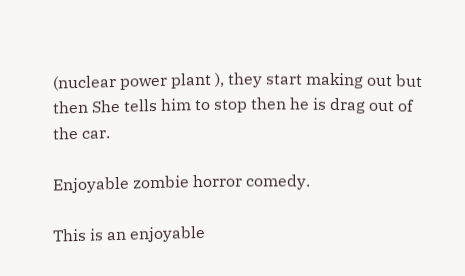(nuclear power plant ), they start making out but then She tells him to stop then he is drag out of the car.

Enjoyable zombie horror comedy.

This is an enjoyable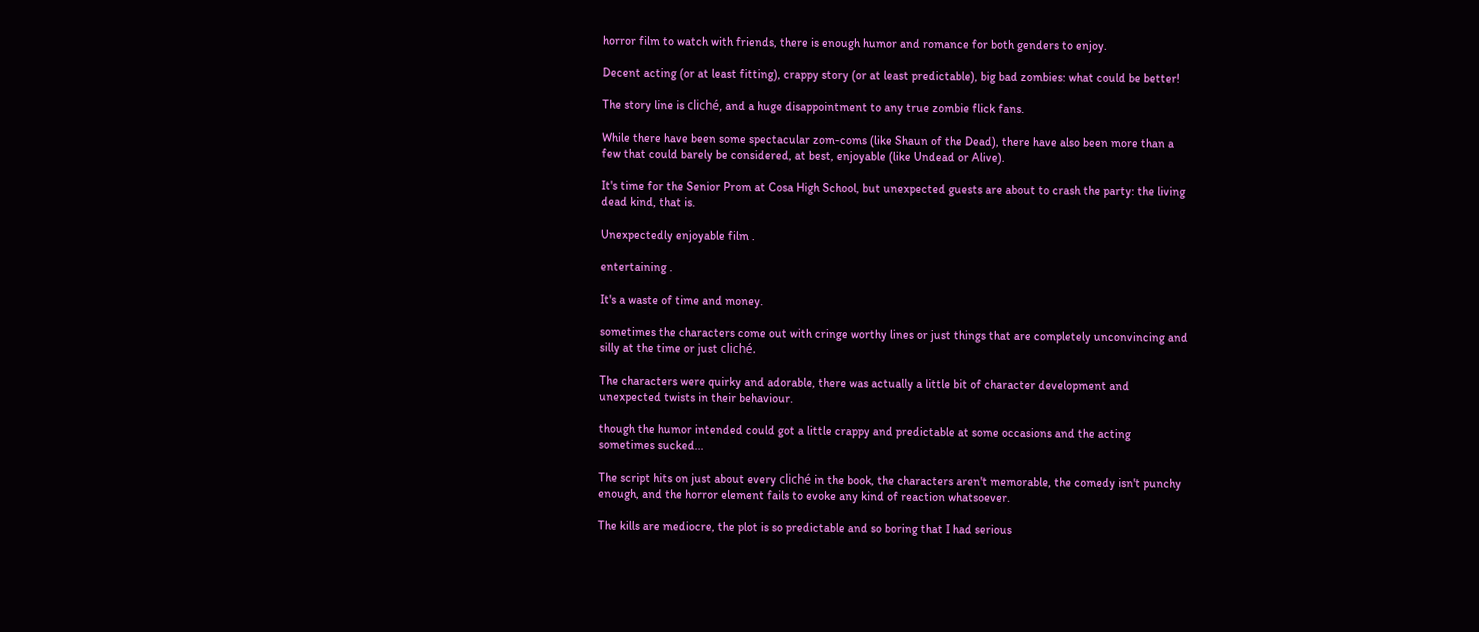horror film to watch with friends, there is enough humor and romance for both genders to enjoy.

Decent acting (or at least fitting), crappy story (or at least predictable), big bad zombies: what could be better!

The story line is cliché, and a huge disappointment to any true zombie flick fans.

While there have been some spectacular zom-coms (like Shaun of the Dead), there have also been more than a few that could barely be considered, at best, enjoyable (like Undead or Alive).

It's time for the Senior Prom at Cosa High School, but unexpected guests are about to crash the party: the living dead kind, that is.

Unexpectedly enjoyable film .

entertaining .

It's a waste of time and money.

sometimes the characters come out with cringe worthy lines or just things that are completely unconvincing and silly at the time or just cliché.

The characters were quirky and adorable, there was actually a little bit of character development and unexpected twists in their behaviour.

though the humor intended could got a little crappy and predictable at some occasions and the acting sometimes sucked...

The script hits on just about every cliché in the book, the characters aren't memorable, the comedy isn't punchy enough, and the horror element fails to evoke any kind of reaction whatsoever.

The kills are mediocre, the plot is so predictable and so boring that I had serious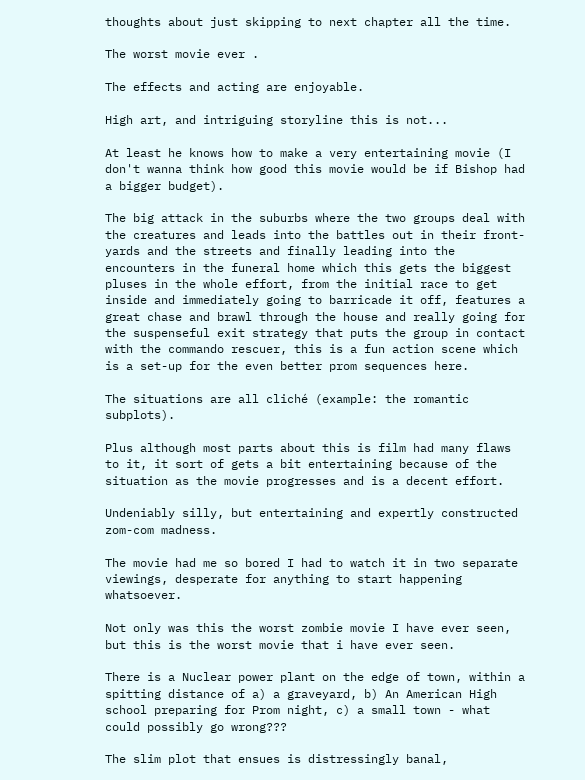thoughts about just skipping to next chapter all the time.

The worst movie ever .

The effects and acting are enjoyable.

High art, and intriguing storyline this is not...

At least he knows how to make a very entertaining movie (I don't wanna think how good this movie would be if Bishop had a bigger budget).

The big attack in the suburbs where the two groups deal with the creatures and leads into the battles out in their front-yards and the streets and finally leading into the encounters in the funeral home which this gets the biggest pluses in the whole effort, from the initial race to get inside and immediately going to barricade it off, features a great chase and brawl through the house and really going for the suspenseful exit strategy that puts the group in contact with the commando rescuer, this is a fun action scene which is a set-up for the even better prom sequences here.

The situations are all cliché (example: the romantic subplots).

Plus although most parts about this is film had many flaws to it, it sort of gets a bit entertaining because of the situation as the movie progresses and is a decent effort.

Undeniably silly, but entertaining and expertly constructed zom-com madness.

The movie had me so bored I had to watch it in two separate viewings, desperate for anything to start happening whatsoever.

Not only was this the worst zombie movie I have ever seen, but this is the worst movie that i have ever seen.

There is a Nuclear power plant on the edge of town, within a spitting distance of a) a graveyard, b) An American High school preparing for Prom night, c) a small town - what could possibly go wrong???

The slim plot that ensues is distressingly banal,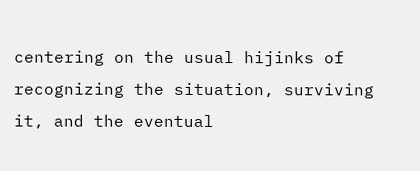centering on the usual hijinks of recognizing the situation, surviving it, and the eventual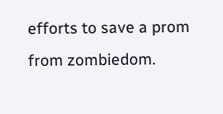efforts to save a prom from zombiedom.